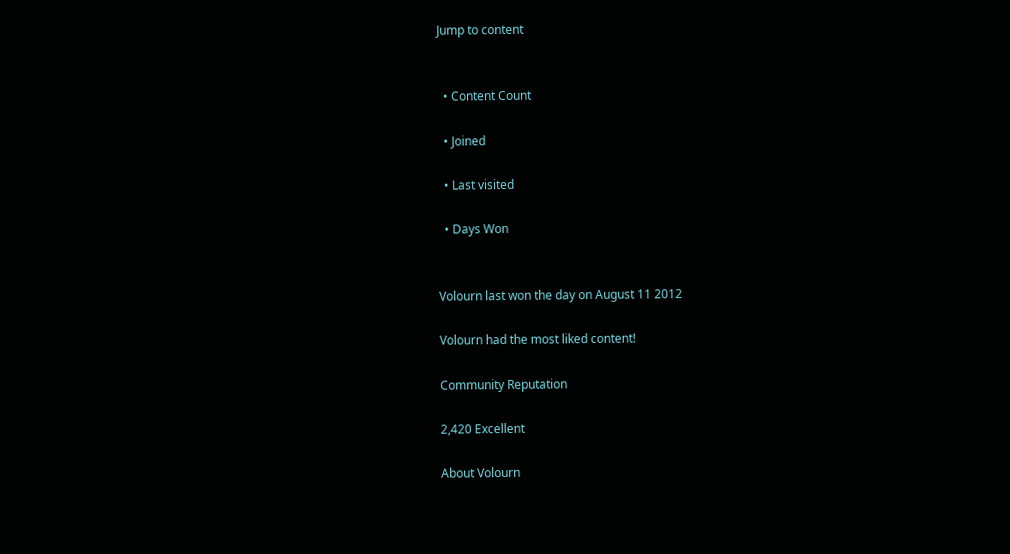Jump to content


  • Content Count

  • Joined

  • Last visited

  • Days Won


Volourn last won the day on August 11 2012

Volourn had the most liked content!

Community Reputation

2,420 Excellent

About Volourn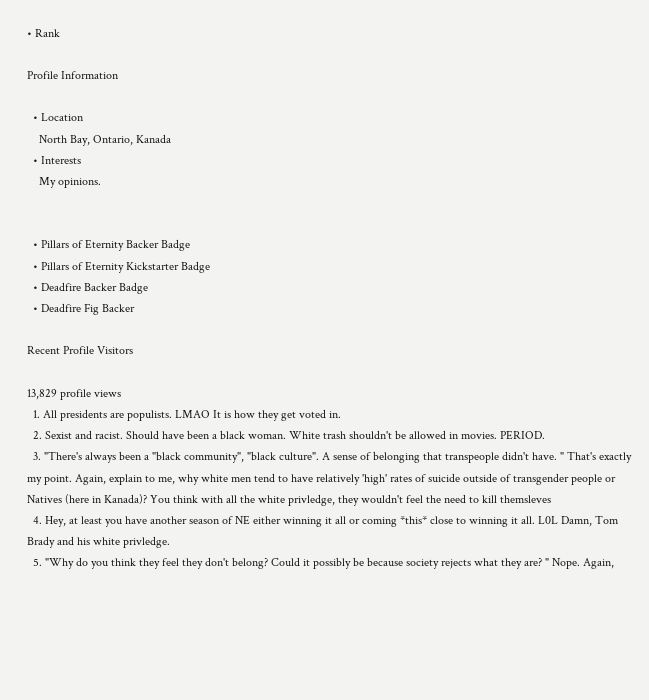• Rank

Profile Information

  • Location
    North Bay, Ontario, Kanada
  • Interests
    My opinions.


  • Pillars of Eternity Backer Badge
  • Pillars of Eternity Kickstarter Badge
  • Deadfire Backer Badge
  • Deadfire Fig Backer

Recent Profile Visitors

13,829 profile views
  1. All presidents are populists. LMAO It is how they get voted in.
  2. Sexist and racist. Should have been a black woman. White trash shouldn't be allowed in movies. PERIOD.
  3. "There's always been a "black community", "black culture". A sense of belonging that transpeople didn't have. " That's exactly my point. Again, explain to me, why white men tend to have relatively 'high' rates of suicide outside of transgender people or Natives (here in Kanada)? You think with all the white privledge, they wouldn't feel the need to kill themsleves
  4. Hey, at least you have another season of NE either winning it all or coming *this* close to winning it all. L0L Damn, Tom Brady and his white privledge.
  5. "Why do you think they feel they don't belong? Could it possibly be because society rejects what they are? " Nope. Again,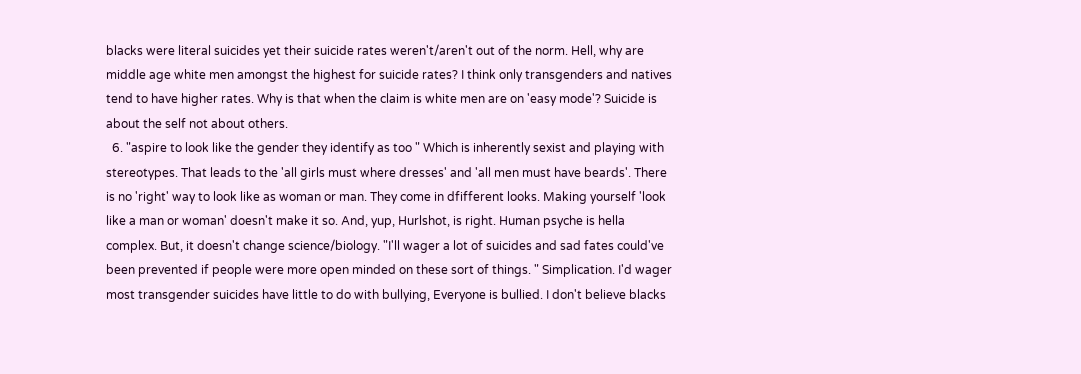blacks were literal suicides yet their suicide rates weren't/aren't out of the norm. Hell, why are middle age white men amongst the highest for suicide rates? I think only transgenders and natives tend to have higher rates. Why is that when the claim is white men are on 'easy mode'? Suicide is about the self not about others.
  6. "aspire to look like the gender they identify as too " Which is inherently sexist and playing with stereotypes. That leads to the 'all girls must where dresses' and 'all men must have beards'. There is no 'right' way to look like as woman or man. They come in dfifferent looks. Making yourself 'look like a man or woman' doesn't make it so. And, yup, Hurlshot, is right. Human psyche is hella complex. But, it doesn't change science/biology. "I'll wager a lot of suicides and sad fates could've been prevented if people were more open minded on these sort of things. " Simplication. I'd wager most transgender suicides have little to do with bullying, Everyone is bullied. I don't believe blacks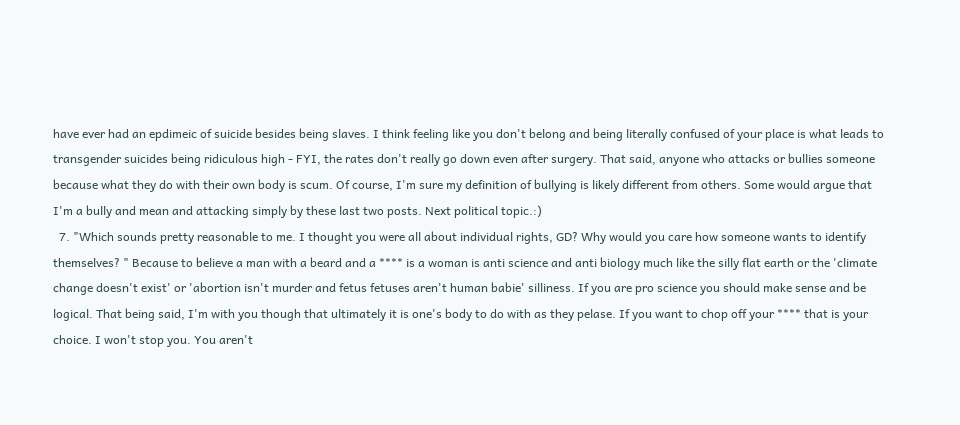have ever had an epdimeic of suicide besides being slaves. I think feeling like you don't belong and being literally confused of your place is what leads to transgender suicides being ridiculous high - FYI, the rates don't really go down even after surgery. That said, anyone who attacks or bullies someone because what they do with their own body is scum. Of course, I'm sure my definition of bullying is likely different from others. Some would argue that I'm a bully and mean and attacking simply by these last two posts. Next political topic.:)
  7. "Which sounds pretty reasonable to me. I thought you were all about individual rights, GD? Why would you care how someone wants to identify themselves? " Because to believe a man with a beard and a **** is a woman is anti science and anti biology much like the silly flat earth or the 'climate change doesn't exist' or 'abortion isn't murder and fetus fetuses aren't human babie' silliness. If you are pro science you should make sense and be logical. That being said, I'm with you though that ultimately it is one's body to do with as they pelase. If you want to chop off your **** that is your choice. I won't stop you. You aren't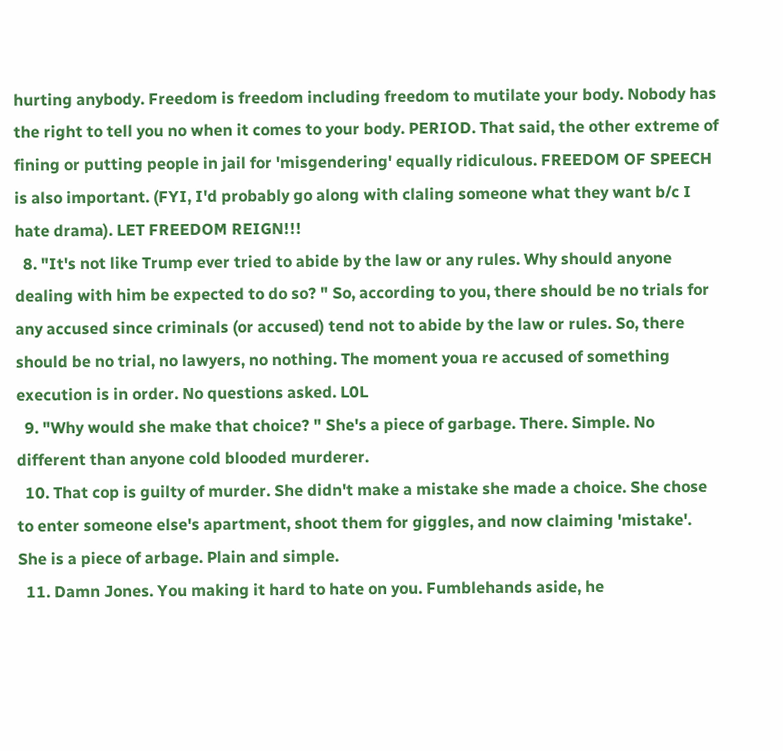hurting anybody. Freedom is freedom including freedom to mutilate your body. Nobody has the right to tell you no when it comes to your body. PERIOD. That said, the other extreme of fining or putting people in jail for 'misgendering' equally ridiculous. FREEDOM OF SPEECH is also important. (FYI, I'd probably go along with claling someone what they want b/c I hate drama). LET FREEDOM REIGN!!!
  8. "It's not like Trump ever tried to abide by the law or any rules. Why should anyone dealing with him be expected to do so? " So, according to you, there should be no trials for any accused since criminals (or accused) tend not to abide by the law or rules. So, there should be no trial, no lawyers, no nothing. The moment youa re accused of something execution is in order. No questions asked. L0L
  9. "Why would she make that choice? " She's a piece of garbage. There. Simple. No different than anyone cold blooded murderer.
  10. That cop is guilty of murder. She didn't make a mistake she made a choice. She chose to enter someone else's apartment, shoot them for giggles, and now claiming 'mistake'. She is a piece of arbage. Plain and simple.
  11. Damn Jones. You making it hard to hate on you. Fumblehands aside, he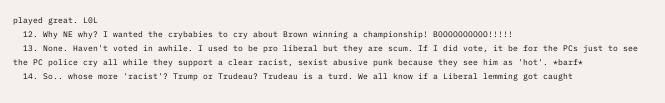played great. L0L
  12. Why NE why? I wanted the crybabies to cry about Brown winning a championship! BOOOOOOOOOO!!!!!
  13. None. Haven't voted in awhile. I used to be pro liberal but they are scum. If I did vote, it be for the PCs just to see the PC police cry all while they support a clear racist, sexist abusive punk because they see him as 'hot'. *barf*
  14. So.. whose more 'racist'? Trump or Trudeau? Trudeau is a turd. We all know if a Liberal lemming got caught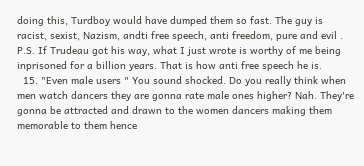doing this, Turdboy would have dumped them so fast. The guy is racist, sexist, Nazism, andti free speech, anti freedom, pure and evil . P.S. If Trudeau got his way, what I just wrote is worthy of me being inprisoned for a billion years. That is how anti free speech he is.
  15. "Even male users " You sound shocked. Do you really think when men watch dancers they are gonna rate male ones higher? Nah. They're gonna be attracted and drawn to the women dancers making them memorable to them hence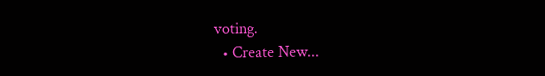voting.
  • Create New...